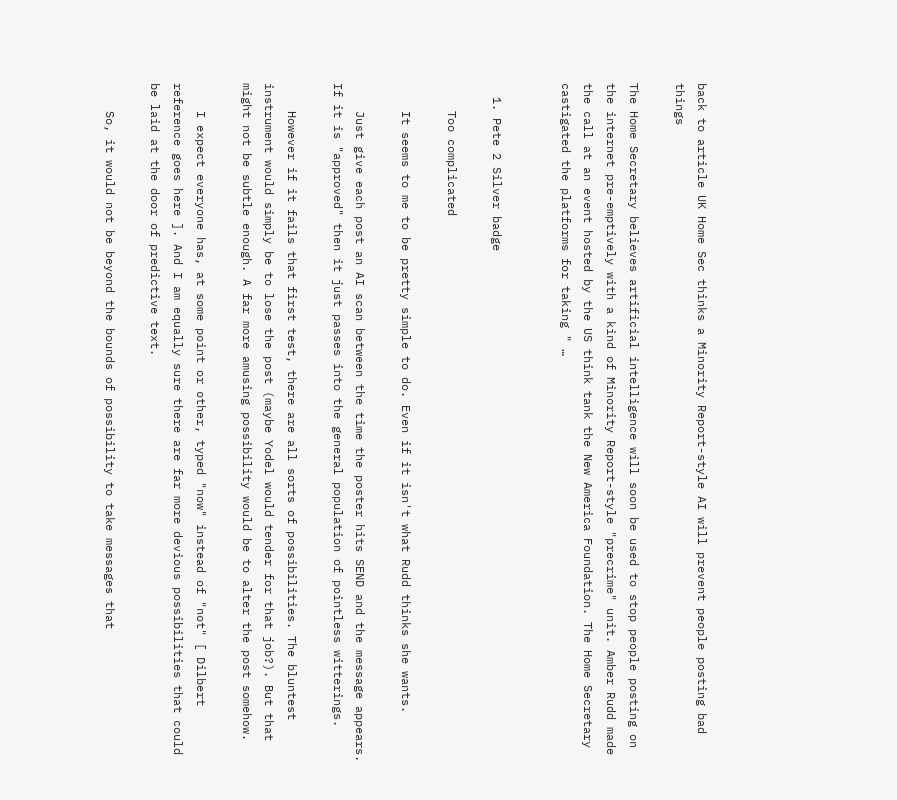back to article UK Home Sec thinks a Minority Report-style AI will prevent people posting bad things

The Home Secretary believes artificial intelligence will soon be used to stop people posting on the internet pre-emptively with a kind of Minority Report-style "precrime" unit. Amber Rudd made the call at an event hosted by the US think tank the New America Foundation. The Home Secretary castigated the platforms for taking " …


  1. Pete 2 Silver badge

    Too complicated

    It seems to me to be pretty simple to do. Even if it isn't what Rudd thinks she wants.

    Just give each post an AI scan between the time the poster hits SEND and the message appears. If it is "approved" then it just passes into the general population of pointless witterings.

    However if it fails that first test, there are all sorts of possibilities. The bluntest instrument would simply be to lose the post (maybe Yodel would tender for that job?). But that might not be subtle enough. A far more amusing possibility would be to alter the post somehow.

    I expect everyone has, at some point or other, typed "now" instead of "not" [ Dilbert reference goes here ]. And I am equally sure there are far more devious possibilities that could be laid at the door of predictive text.

    So, it would not be beyond the bounds of possibility to take messages that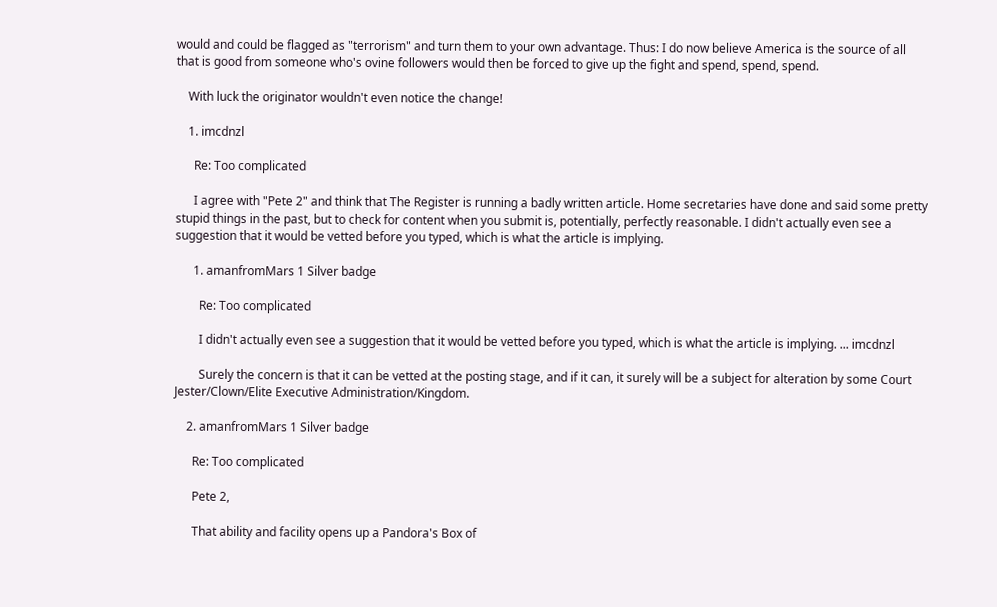would and could be flagged as "terrorism" and turn them to your own advantage. Thus: I do now believe America is the source of all that is good from someone who's ovine followers would then be forced to give up the fight and spend, spend, spend.

    With luck the originator wouldn't even notice the change!

    1. imcdnzl

      Re: Too complicated

      I agree with "Pete 2" and think that The Register is running a badly written article. Home secretaries have done and said some pretty stupid things in the past, but to check for content when you submit is, potentially, perfectly reasonable. I didn't actually even see a suggestion that it would be vetted before you typed, which is what the article is implying.

      1. amanfromMars 1 Silver badge

        Re: Too complicated

        I didn't actually even see a suggestion that it would be vetted before you typed, which is what the article is implying. ... imcdnzl

        Surely the concern is that it can be vetted at the posting stage, and if it can, it surely will be a subject for alteration by some Court Jester/Clown/Elite Executive Administration/Kingdom.

    2. amanfromMars 1 Silver badge

      Re: Too complicated

      Pete 2,

      That ability and facility opens up a Pandora's Box of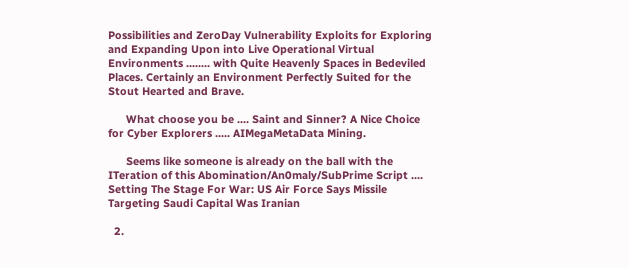Possibilities and ZeroDay Vulnerability Exploits for Exploring and Expanding Upon into Live Operational Virtual Environments ........ with Quite Heavenly Spaces in Bedeviled Places. Certainly an Environment Perfectly Suited for the Stout Hearted and Brave.

      What choose you be .... Saint and Sinner? A Nice Choice for Cyber Explorers ..... AIMegaMetaData Mining.

      Seems like someone is already on the ball with the ITeration of this Abomination/An0maly/SubPrime Script .... Setting The Stage For War: US Air Force Says Missile Targeting Saudi Capital Was Iranian

  2.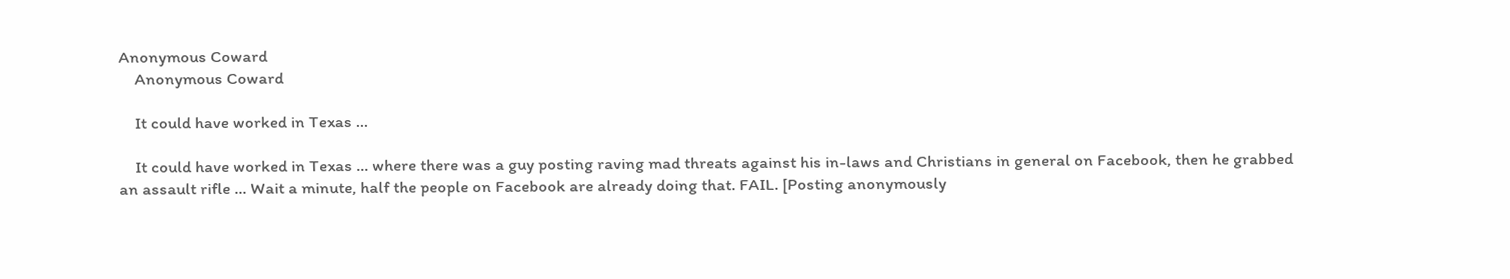Anonymous Coward
    Anonymous Coward

    It could have worked in Texas ...

    It could have worked in Texas ... where there was a guy posting raving mad threats against his in-laws and Christians in general on Facebook, then he grabbed an assault rifle ... Wait a minute, half the people on Facebook are already doing that. FAIL. [Posting anonymously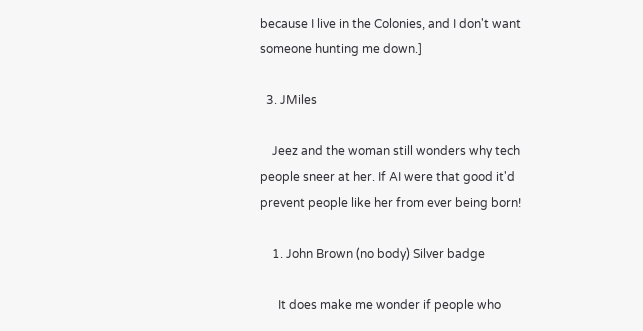because I live in the Colonies, and I don't want someone hunting me down.]

  3. JMiles

    Jeez and the woman still wonders why tech people sneer at her. If AI were that good it'd prevent people like her from ever being born!

    1. John Brown (no body) Silver badge

      It does make me wonder if people who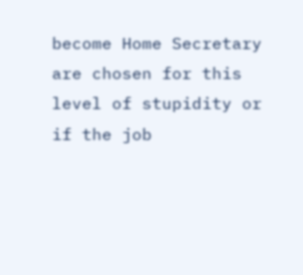become Home Secretary are chosen for this level of stupidity or if the job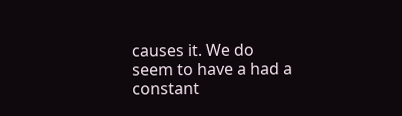causes it. We do seem to have a had a constant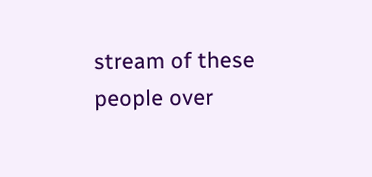stream of these people over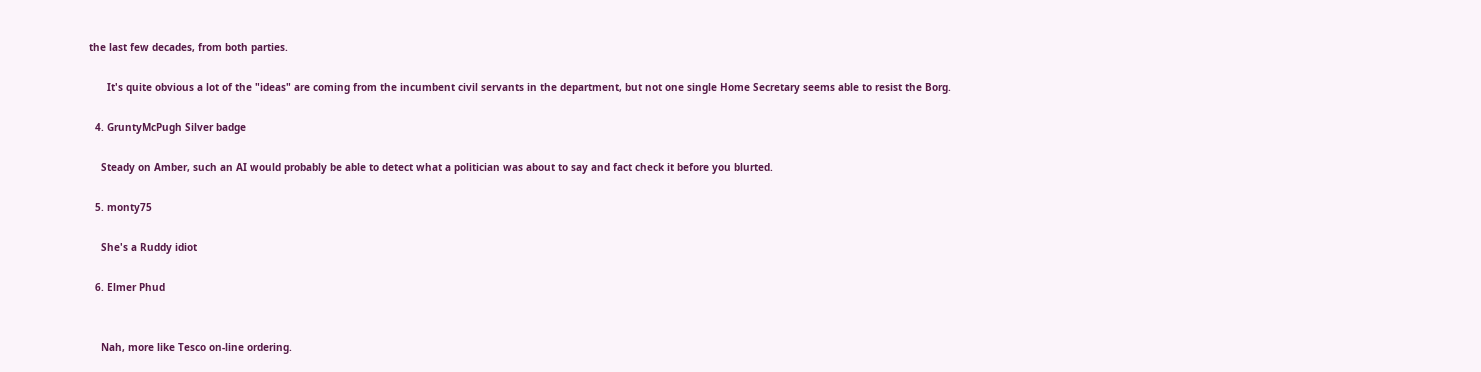the last few decades, from both parties.

      It's quite obvious a lot of the "ideas" are coming from the incumbent civil servants in the department, but not one single Home Secretary seems able to resist the Borg.

  4. GruntyMcPugh Silver badge

    Steady on Amber, such an AI would probably be able to detect what a politician was about to say and fact check it before you blurted.

  5. monty75

    She's a Ruddy idiot

  6. Elmer Phud


    Nah, more like Tesco on-line ordering.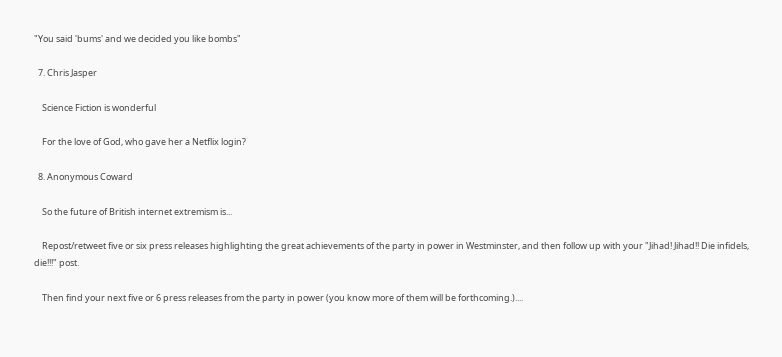"You said 'bums' and we decided you like bombs"

  7. Chris Jasper

    Science Fiction is wonderful

    For the love of God, who gave her a Netflix login?

  8. Anonymous Coward

    So the future of British internet extremism is...

    Repost/retweet five or six press releases highlighting the great achievements of the party in power in Westminster, and then follow up with your "Jihad! Jihad!! Die infidels, die!!!" post.

    Then find your next five or 6 press releases from the party in power (you know more of them will be forthcoming.)....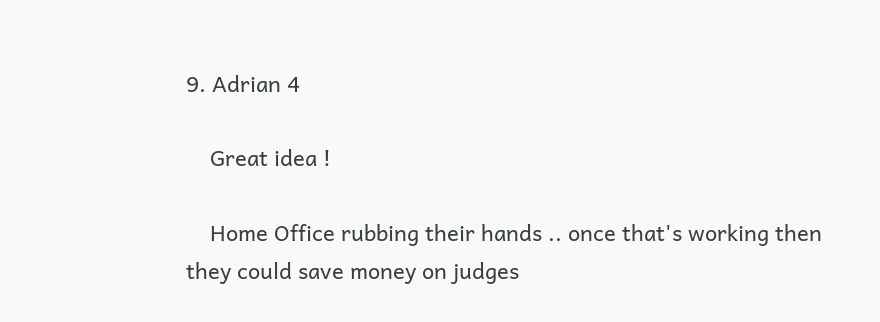9. Adrian 4

    Great idea !

    Home Office rubbing their hands .. once that's working then they could save money on judges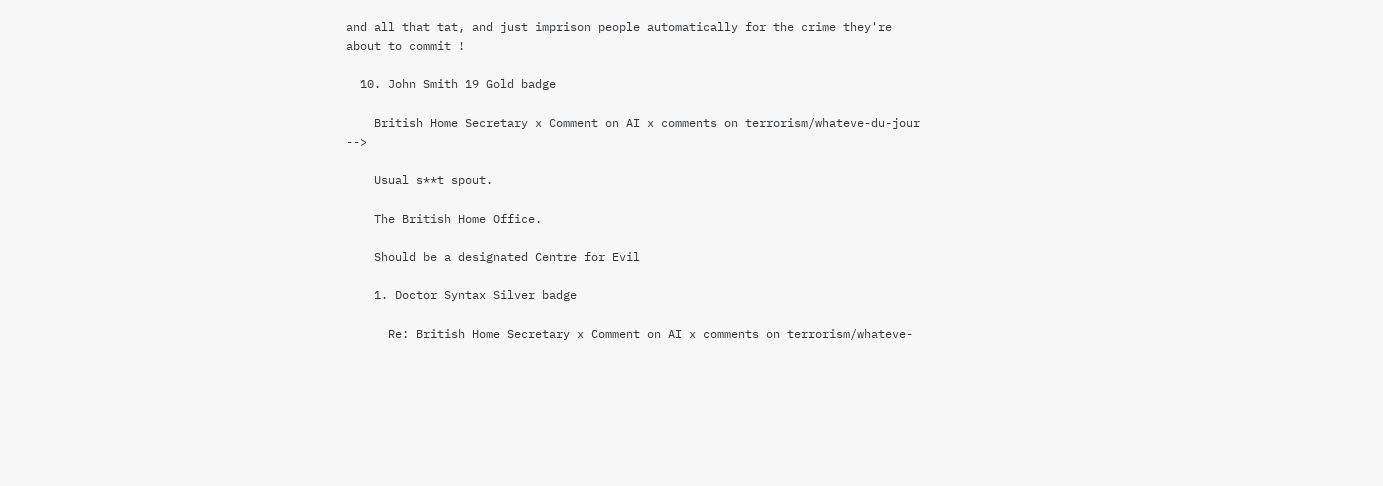and all that tat, and just imprison people automatically for the crime they're about to commit !

  10. John Smith 19 Gold badge

    British Home Secretary x Comment on AI x comments on terrorism/whateve-du-jour -->

    Usual s**t spout.

    The British Home Office.

    Should be a designated Centre for Evil

    1. Doctor Syntax Silver badge

      Re: British Home Secretary x Comment on AI x comments on terrorism/whateve-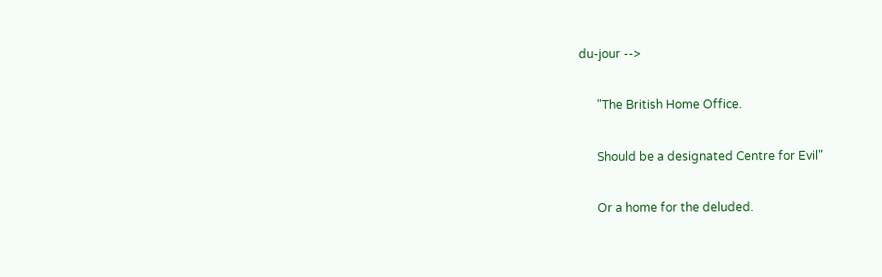du-jour -->

      "The British Home Office.

      Should be a designated Centre for Evil"

      Or a home for the deluded.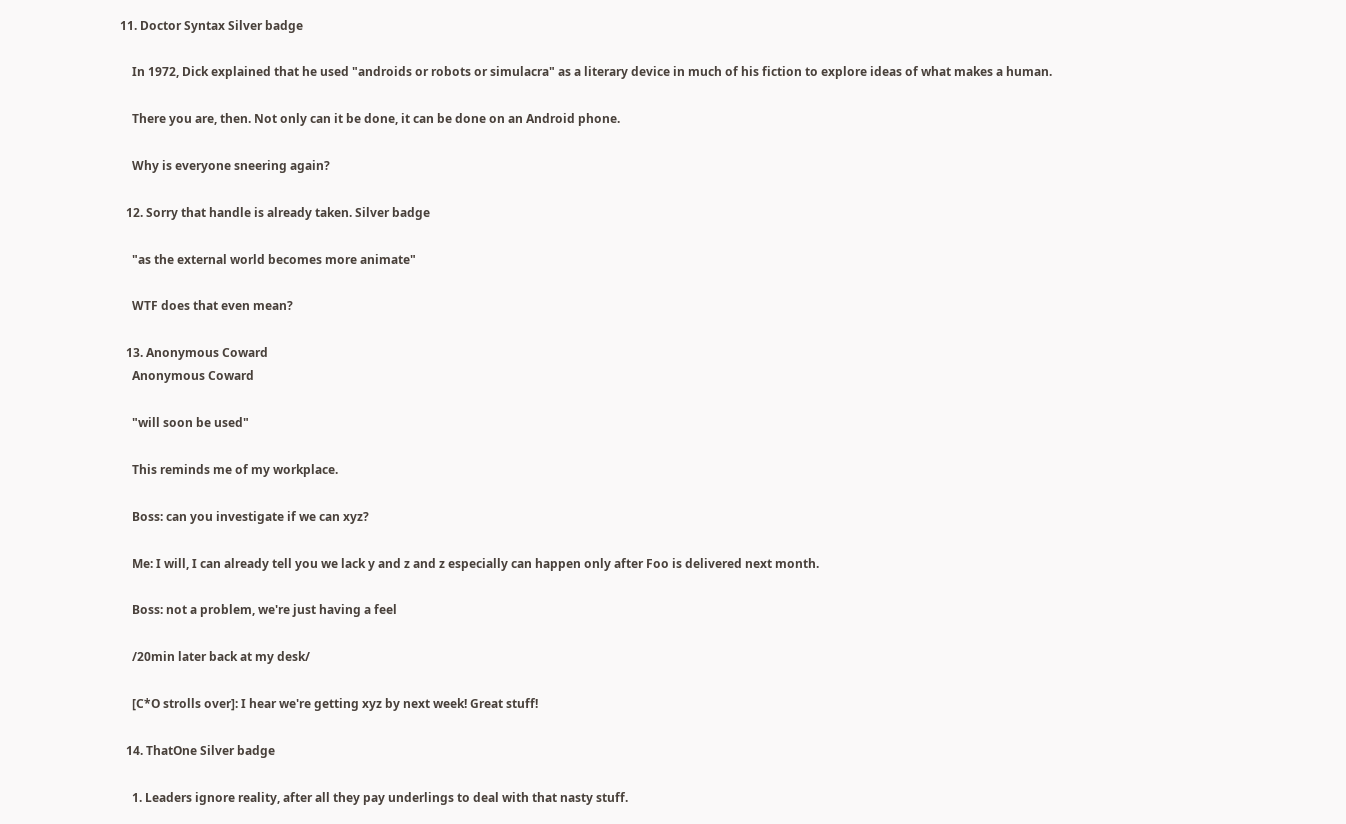11. Doctor Syntax Silver badge

    In 1972, Dick explained that he used "androids or robots or simulacra" as a literary device in much of his fiction to explore ideas of what makes a human.

    There you are, then. Not only can it be done, it can be done on an Android phone.

    Why is everyone sneering again?

  12. Sorry that handle is already taken. Silver badge

    "as the external world becomes more animate"

    WTF does that even mean?

  13. Anonymous Coward
    Anonymous Coward

    "will soon be used"

    This reminds me of my workplace.

    Boss: can you investigate if we can xyz?

    Me: I will, I can already tell you we lack y and z and z especially can happen only after Foo is delivered next month.

    Boss: not a problem, we're just having a feel

    /20min later back at my desk/

    [C*O strolls over]: I hear we're getting xyz by next week! Great stuff!

  14. ThatOne Silver badge

    1. Leaders ignore reality, after all they pay underlings to deal with that nasty stuff.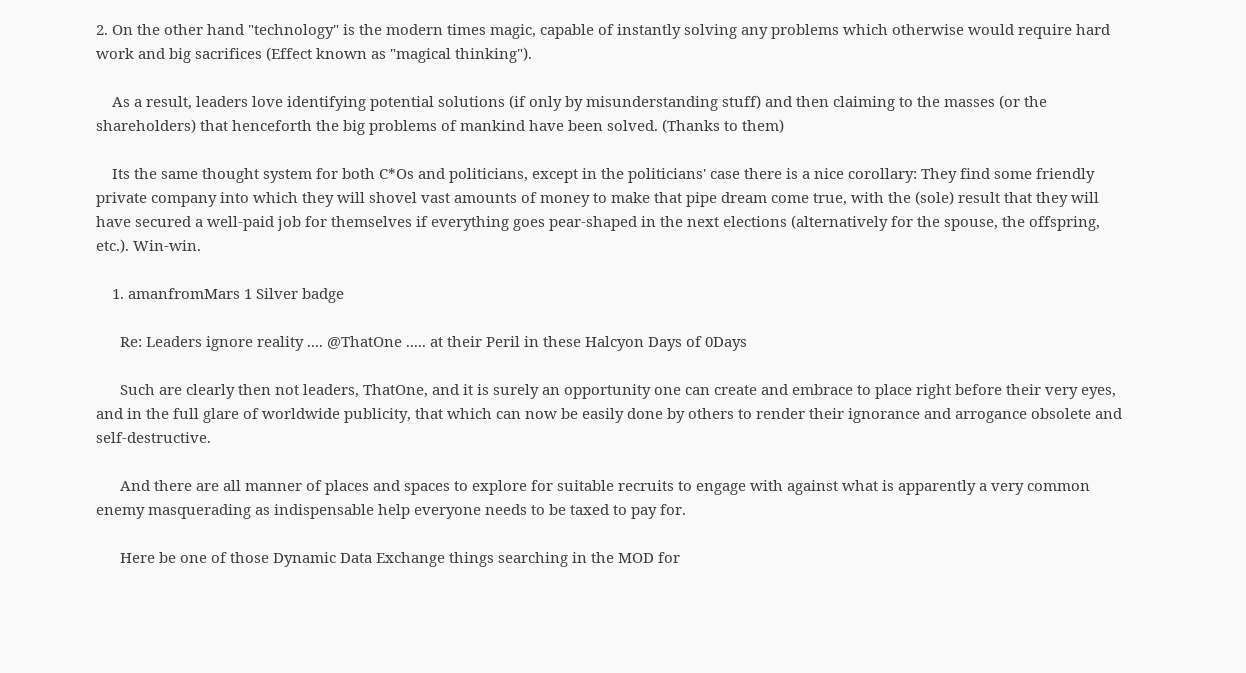2. On the other hand "technology" is the modern times magic, capable of instantly solving any problems which otherwise would require hard work and big sacrifices (Effect known as "magical thinking").

    As a result, leaders love identifying potential solutions (if only by misunderstanding stuff) and then claiming to the masses (or the shareholders) that henceforth the big problems of mankind have been solved. (Thanks to them)

    Its the same thought system for both C*Os and politicians, except in the politicians' case there is a nice corollary: They find some friendly private company into which they will shovel vast amounts of money to make that pipe dream come true, with the (sole) result that they will have secured a well-paid job for themselves if everything goes pear-shaped in the next elections (alternatively for the spouse, the offspring, etc.). Win-win.

    1. amanfromMars 1 Silver badge

      Re: Leaders ignore reality .... @ThatOne ..... at their Peril in these Halcyon Days of 0Days

      Such are clearly then not leaders, ThatOne, and it is surely an opportunity one can create and embrace to place right before their very eyes, and in the full glare of worldwide publicity, that which can now be easily done by others to render their ignorance and arrogance obsolete and self-destructive.

      And there are all manner of places and spaces to explore for suitable recruits to engage with against what is apparently a very common enemy masquerading as indispensable help everyone needs to be taxed to pay for.

      Here be one of those Dynamic Data Exchange things searching in the MOD for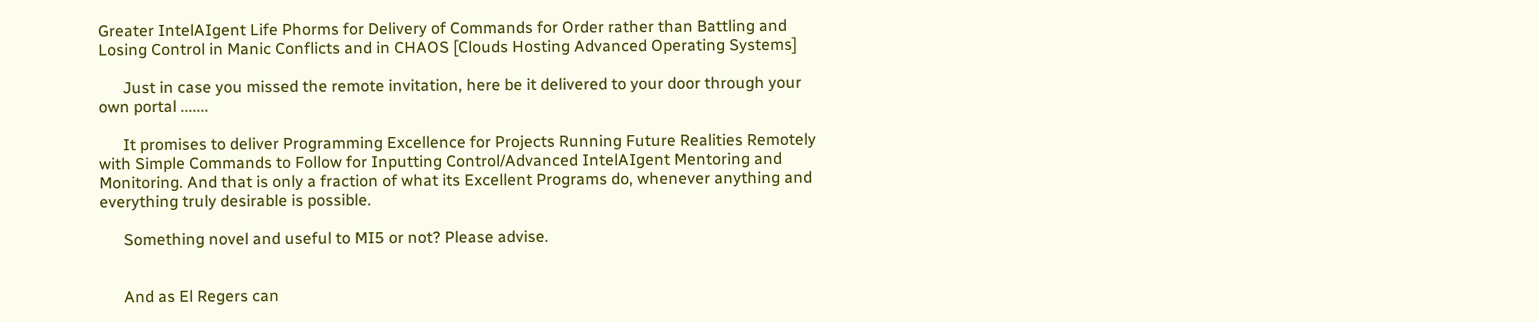Greater IntelAIgent Life Phorms for Delivery of Commands for Order rather than Battling and Losing Control in Manic Conflicts and in CHAOS [Clouds Hosting Advanced Operating Systems]

      Just in case you missed the remote invitation, here be it delivered to your door through your own portal .......

      It promises to deliver Programming Excellence for Projects Running Future Realities Remotely with Simple Commands to Follow for Inputting Control/Advanced IntelAIgent Mentoring and Monitoring. And that is only a fraction of what its Excellent Programs do, whenever anything and everything truly desirable is possible.

      Something novel and useful to MI5 or not? Please advise.


      And as El Regers can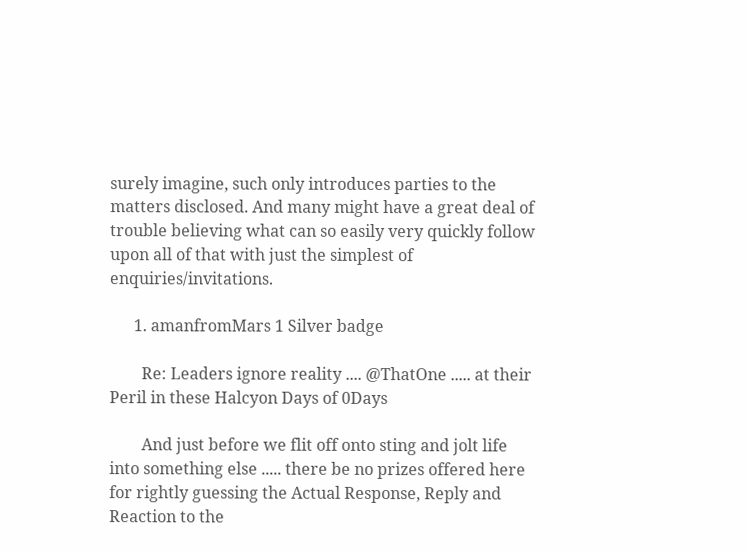surely imagine, such only introduces parties to the matters disclosed. And many might have a great deal of trouble believing what can so easily very quickly follow upon all of that with just the simplest of enquiries/invitations.

      1. amanfromMars 1 Silver badge

        Re: Leaders ignore reality .... @ThatOne ..... at their Peril in these Halcyon Days of 0Days

        And just before we flit off onto sting and jolt life into something else ..... there be no prizes offered here for rightly guessing the Actual Response, Reply and Reaction to the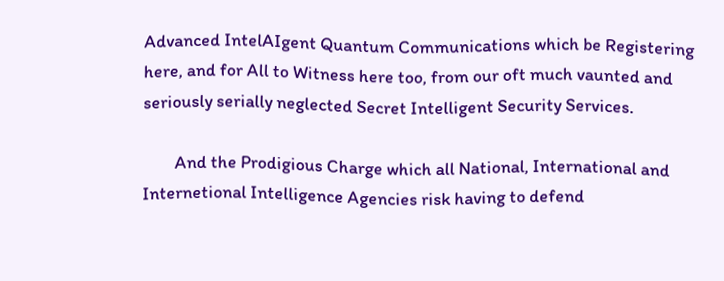Advanced IntelAIgent Quantum Communications which be Registering here, and for All to Witness here too, from our oft much vaunted and seriously serially neglected Secret Intelligent Security Services.

        And the Prodigious Charge which all National, International and Internetional Intelligence Agencies risk having to defend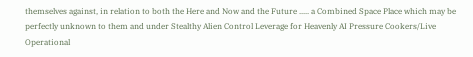themselves against, in relation to both the Here and Now and the Future ..... a Combined Space Place which may be perfectly unknown to them and under Stealthy Alien Control Leverage for Heavenly AI Pressure Cookers/Live Operational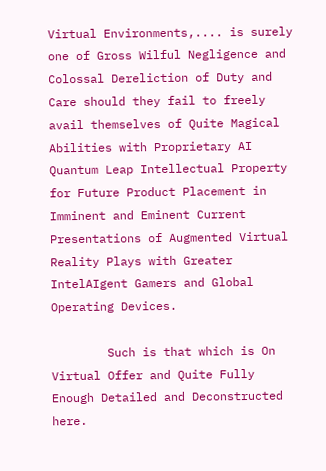Virtual Environments,.... is surely one of Gross Wilful Negligence and Colossal Dereliction of Duty and Care should they fail to freely avail themselves of Quite Magical Abilities with Proprietary AI Quantum Leap Intellectual Property for Future Product Placement in Imminent and Eminent Current Presentations of Augmented Virtual Reality Plays with Greater IntelAIgent Gamers and Global Operating Devices.

        Such is that which is On Virtual Offer and Quite Fully Enough Detailed and Deconstructed here.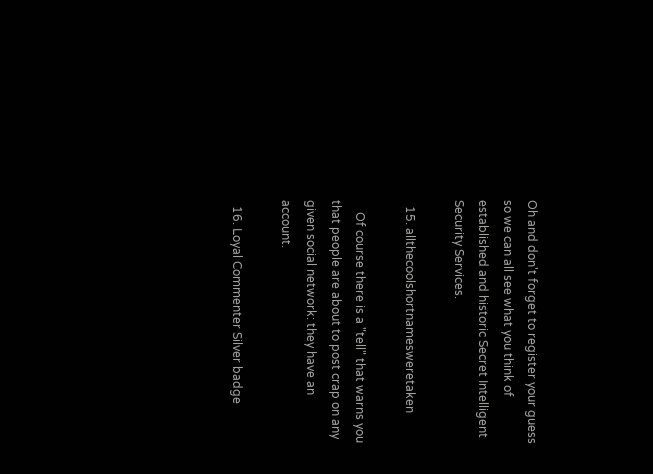Oh and don't forget to register your guess so we can all see what you think of established and historic Secret Intelligent Security Services.

  15. allthecoolshortnamesweretaken

    Of course there is a "tell" that warns you that people are about to post crap on any given social network: they have an account.

  16. Loyal Commenter Silver badge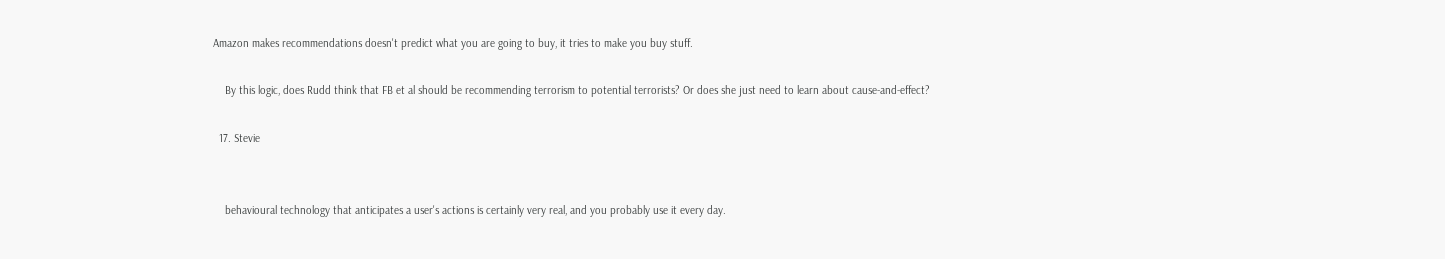Amazon makes recommendations doesn't predict what you are going to buy, it tries to make you buy stuff.

    By this logic, does Rudd think that FB et al should be recommending terrorism to potential terrorists? Or does she just need to learn about cause-and-effect?

  17. Stevie


    behavioural technology that anticipates a user's actions is certainly very real, and you probably use it every day.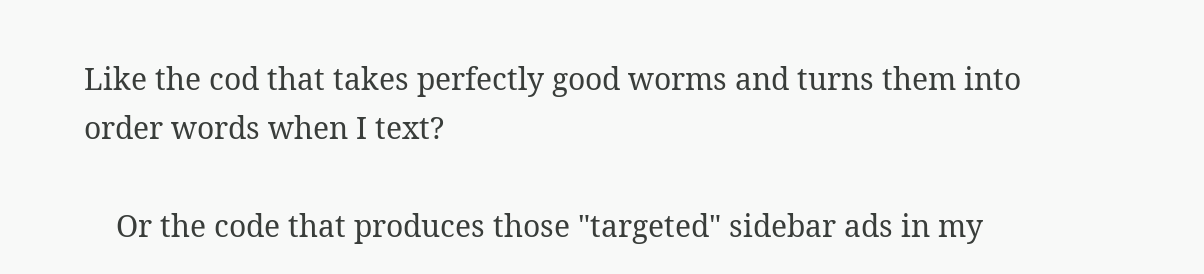Like the cod that takes perfectly good worms and turns them into order words when I text?

    Or the code that produces those "targeted" sidebar ads in my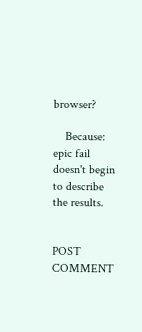browser?

    Because: epic fail doesn't begin to describe the results.


POST COMMENT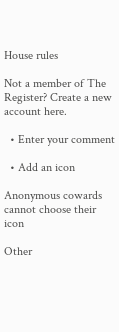House rules

Not a member of The Register? Create a new account here.

  • Enter your comment

  • Add an icon

Anonymous cowards cannot choose their icon

Other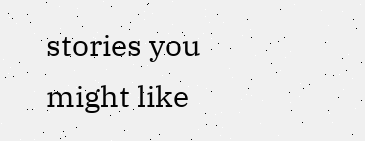stories you might like